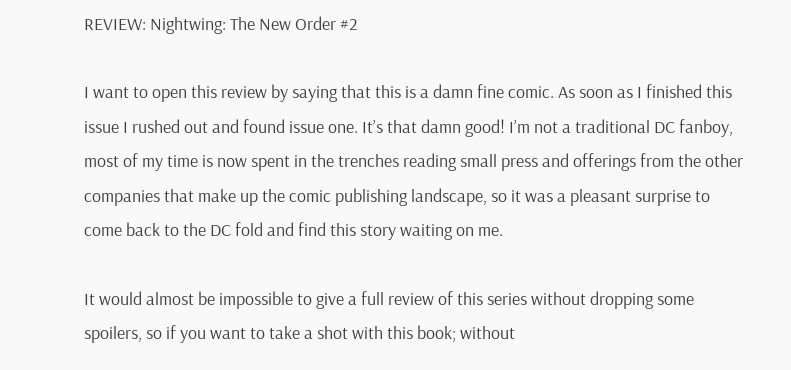REVIEW: Nightwing: The New Order #2

I want to open this review by saying that this is a damn fine comic. As soon as I finished this issue I rushed out and found issue one. It’s that damn good! I’m not a traditional DC fanboy, most of my time is now spent in the trenches reading small press and offerings from the other companies that make up the comic publishing landscape, so it was a pleasant surprise to come back to the DC fold and find this story waiting on me.

It would almost be impossible to give a full review of this series without dropping some spoilers, so if you want to take a shot with this book; without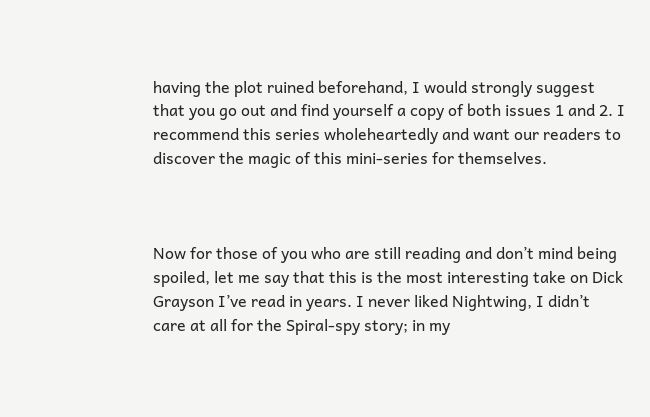having the plot ruined beforehand, I would strongly suggest that you go out and find yourself a copy of both issues 1 and 2. I recommend this series wholeheartedly and want our readers to discover the magic of this mini-series for themselves.



Now for those of you who are still reading and don’t mind being spoiled, let me say that this is the most interesting take on Dick Grayson I’ve read in years. I never liked Nightwing, I didn’t care at all for the Spiral-spy story; in my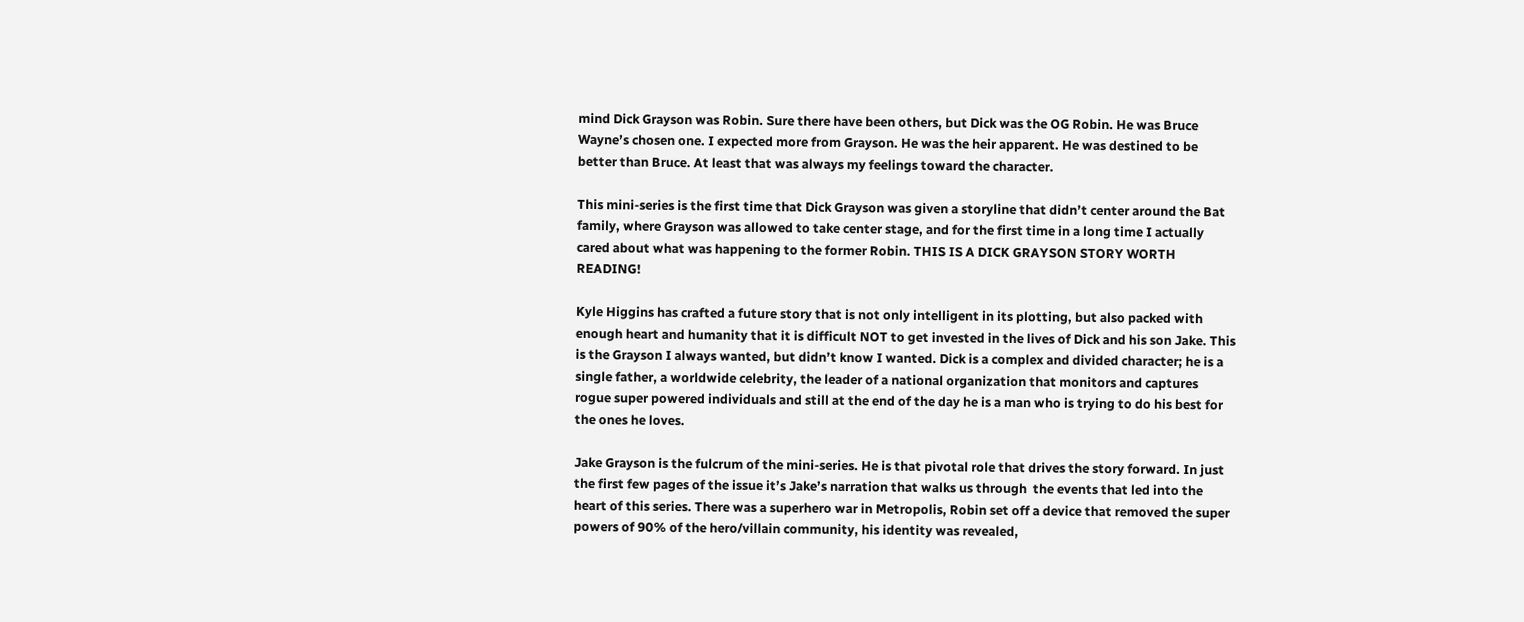mind Dick Grayson was Robin. Sure there have been others, but Dick was the OG Robin. He was Bruce Wayne’s chosen one. I expected more from Grayson. He was the heir apparent. He was destined to be better than Bruce. At least that was always my feelings toward the character.

This mini-series is the first time that Dick Grayson was given a storyline that didn’t center around the Bat family, where Grayson was allowed to take center stage, and for the first time in a long time I actually cared about what was happening to the former Robin. THIS IS A DICK GRAYSON STORY WORTH READING!

Kyle Higgins has crafted a future story that is not only intelligent in its plotting, but also packed with enough heart and humanity that it is difficult NOT to get invested in the lives of Dick and his son Jake. This is the Grayson I always wanted, but didn’t know I wanted. Dick is a complex and divided character; he is a single father, a worldwide celebrity, the leader of a national organization that monitors and captures rogue super powered individuals and still at the end of the day he is a man who is trying to do his best for the ones he loves.

Jake Grayson is the fulcrum of the mini-series. He is that pivotal role that drives the story forward. In just the first few pages of the issue it’s Jake’s narration that walks us through  the events that led into the heart of this series. There was a superhero war in Metropolis, Robin set off a device that removed the super powers of 90% of the hero/villain community, his identity was revealed,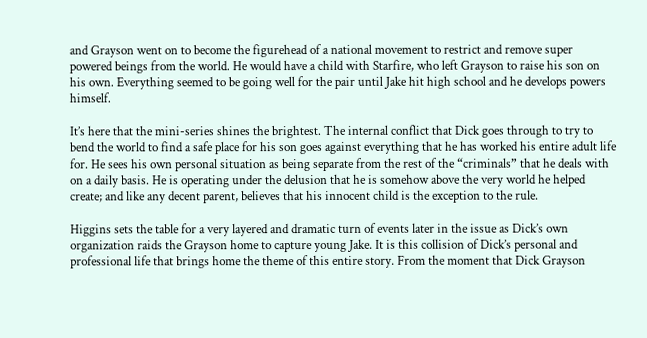and Grayson went on to become the figurehead of a national movement to restrict and remove super powered beings from the world. He would have a child with Starfire, who left Grayson to raise his son on his own. Everything seemed to be going well for the pair until Jake hit high school and he develops powers himself.

It’s here that the mini-series shines the brightest. The internal conflict that Dick goes through to try to bend the world to find a safe place for his son goes against everything that he has worked his entire adult life for. He sees his own personal situation as being separate from the rest of the “criminals” that he deals with on a daily basis. He is operating under the delusion that he is somehow above the very world he helped create; and like any decent parent, believes that his innocent child is the exception to the rule.

Higgins sets the table for a very layered and dramatic turn of events later in the issue as Dick’s own organization raids the Grayson home to capture young Jake. It is this collision of Dick’s personal and professional life that brings home the theme of this entire story. From the moment that Dick Grayson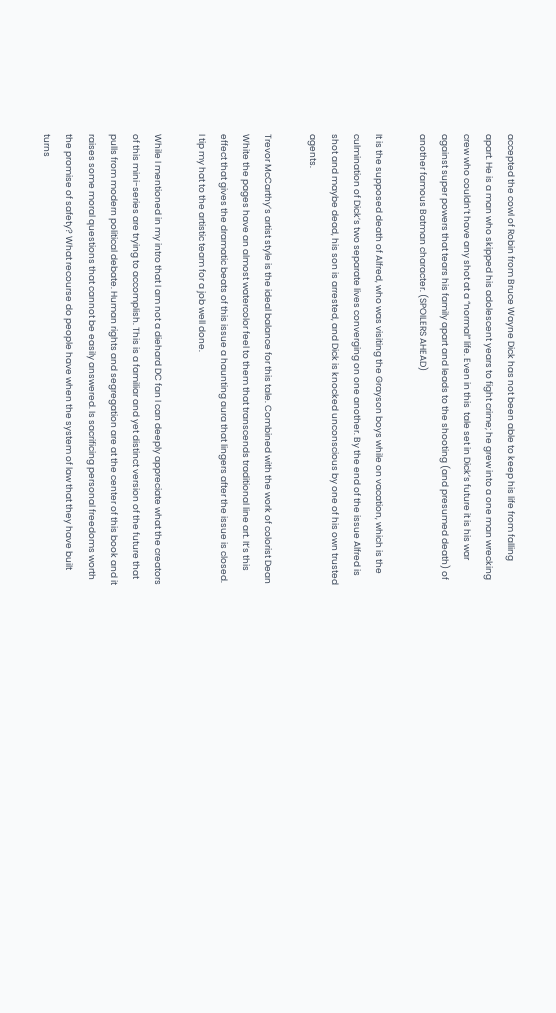accepted the cowl of Robin from Bruce Wayne Dick has not been able to keep his life from falling apart. He is a man who skipped his adolescent years to fight crime; he grew into a one man wrecking crew who couldn’t have any shot at a “normal” life. Even in this  tale set in Dick’s future it is his war against super powers that tears his family apart and leads to the shooting (and presumed death) of another famous Batman character. (SPOILERS AHEAD)

It is the supposed death of Alfred, who was visiting the Grayson boys while on vacation, which is the culmination of Dick’s two separate lives converging on one another. By the end of the issue Alfred is shot and maybe dead, his son is arrested, and Dick is knocked unconscious by one of his own trusted agents.

Trevor McCarthy’s artist style is the ideal balance for this tale. Combined with the work of colorist Dean White the pages have an almost watercolor feel to them that transcends traditional line art. It’s this effect that gives the dramatic beats of this issue a haunting aura that lingers after the issue is closed. I tip my hat to the artistic team for a job well done.

While I mentioned in my intro that I am not a diehard DC fan I can deeply appreciate what the creators of this mini-series are trying to accomplish. This is a familiar and yet distinct version of the future that pulls from modern political debate. Human rights and segregation are at the center of this book and it raises some moral questions that cannot be easily answered. Is sacrificing personal freedoms worth the promise of safety? What recourse do people have when the system of law that they have built turns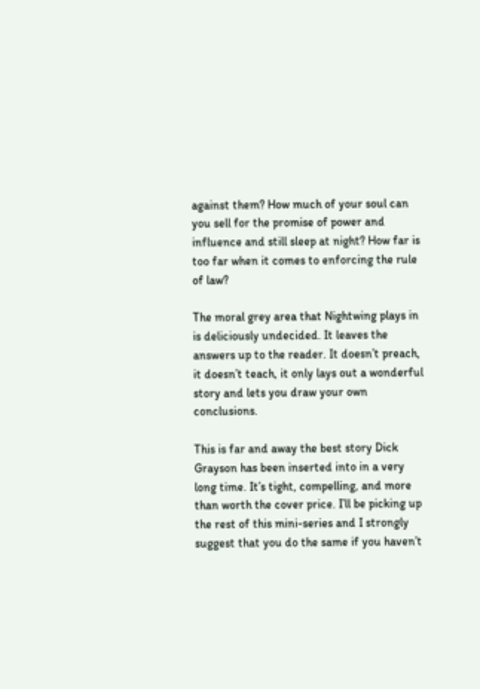against them? How much of your soul can you sell for the promise of power and influence and still sleep at night? How far is too far when it comes to enforcing the rule of law?

The moral grey area that Nightwing plays in is deliciously undecided. It leaves the answers up to the reader. It doesn’t preach, it doesn’t teach, it only lays out a wonderful story and lets you draw your own conclusions.

This is far and away the best story Dick Grayson has been inserted into in a very long time. It’s tight, compelling, and more than worth the cover price. I’ll be picking up the rest of this mini-series and I strongly suggest that you do the same if you haven’t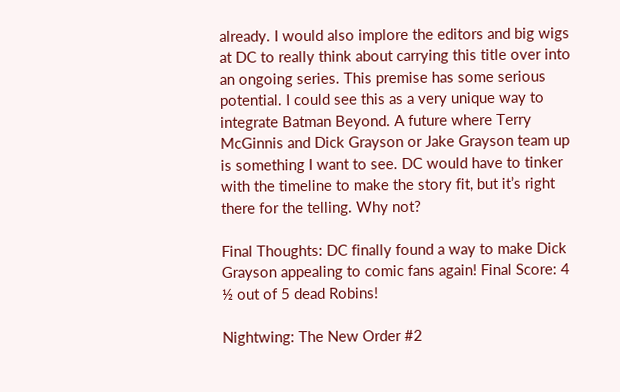already. I would also implore the editors and big wigs at DC to really think about carrying this title over into an ongoing series. This premise has some serious potential. I could see this as a very unique way to integrate Batman Beyond. A future where Terry McGinnis and Dick Grayson or Jake Grayson team up is something I want to see. DC would have to tinker with the timeline to make the story fit, but it’s right there for the telling. Why not?

Final Thoughts: DC finally found a way to make Dick Grayson appealing to comic fans again! Final Score: 4 ½ out of 5 dead Robins!

Nightwing: The New Order #2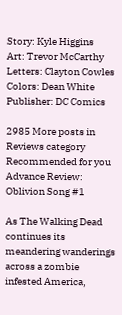Story: Kyle Higgins
Art: Trevor McCarthy
Letters: Clayton Cowles
Colors: Dean White
Publisher: DC Comics

2985 More posts in Reviews category
Recommended for you
Advance Review: Oblivion Song #1

As The Walking Dead continues its meandering wanderings across a zombie infested America,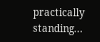practically standing...